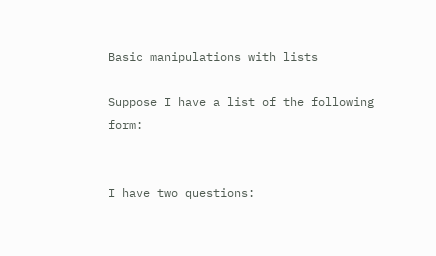Basic manipulations with lists

Suppose I have a list of the following form:


I have two questions: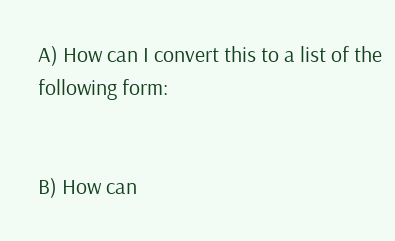A) How can I convert this to a list of the following form:


B) How can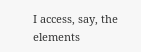I access, say, the elements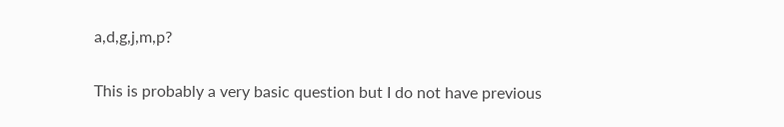a,d,g,j,m,p?

This is probably a very basic question but I do not have previous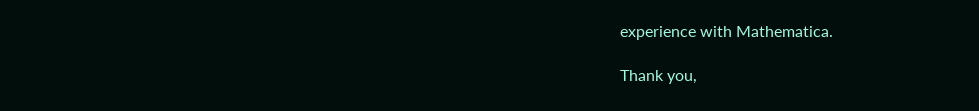experience with Mathematica.

Thank you,